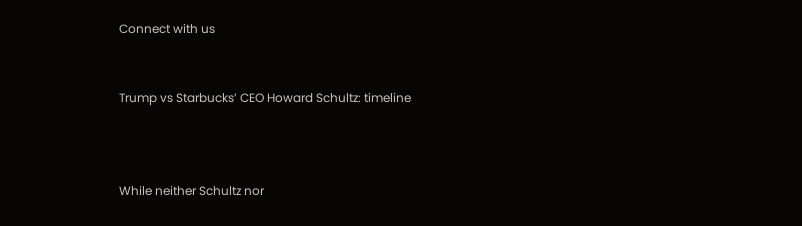Connect with us


Trump vs Starbucks’ CEO Howard Schultz: timeline



While neither Schultz nor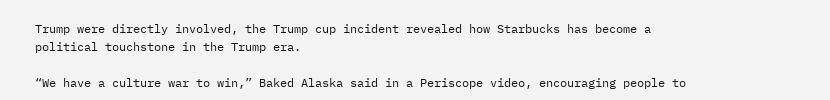Trump were directly involved, the Trump cup incident revealed how Starbucks has become a political touchstone in the Trump era.

“We have a culture war to win,” Baked Alaska said in a Periscope video, encouraging people to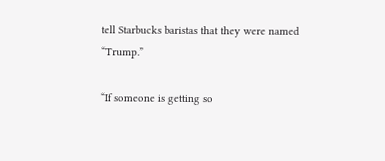tell Starbucks baristas that they were named “Trump.”

“If someone is getting so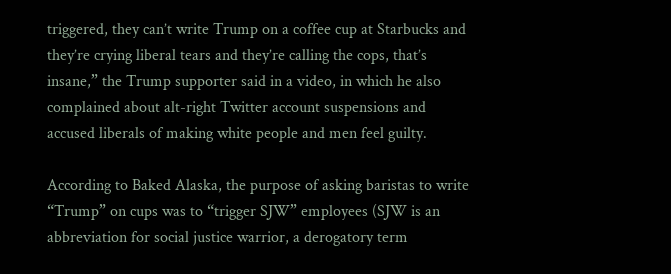triggered, they can’t write Trump on a coffee cup at Starbucks and they’re crying liberal tears and they’re calling the cops, that’s insane,” the Trump supporter said in a video, in which he also complained about alt-right Twitter account suspensions and accused liberals of making white people and men feel guilty.

According to Baked Alaska, the purpose of asking baristas to write “Trump” on cups was to “trigger SJW” employees (SJW is an abbreviation for social justice warrior, a derogatory term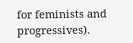for feminists and progressives).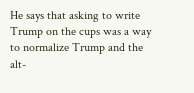He says that asking to write Trump on the cups was a way to normalize Trump and the alt-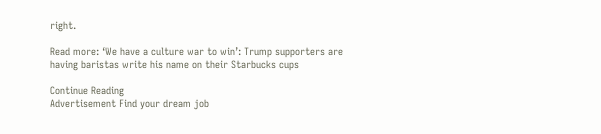right.

Read more: ‘We have a culture war to win’: Trump supporters are having baristas write his name on their Starbucks cups

Continue Reading
Advertisement Find your dream job